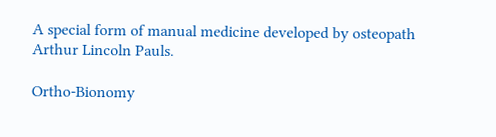A special form of manual medicine developed by osteopath Arthur Lincoln Pauls.

Ortho-Bionomy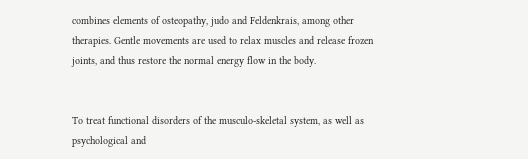combines elements of osteopathy, judo and Feldenkrais, among other therapies. Gentle movements are used to relax muscles and release frozen joints, and thus restore the normal energy flow in the body.


To treat functional disorders of the musculo-skeletal system, as well as psychological and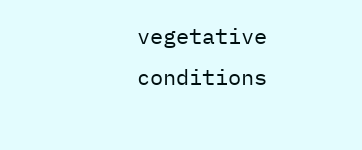vegetative conditions